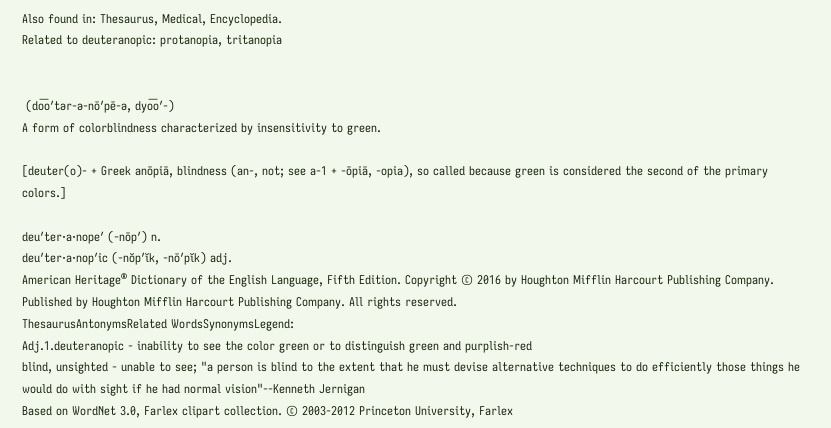Also found in: Thesaurus, Medical, Encyclopedia.
Related to deuteranopic: protanopia, tritanopia


 (do͞o′tər-ə-nō′pē-ə, dyo͞o′-)
A form of colorblindness characterized by insensitivity to green.

[deuter(o)- + Greek anōpiā, blindness (an-, not; see a-1 + -ōpiā, -opia), so called because green is considered the second of the primary colors.]

deu′ter·a·nope′ (-nōp′) n.
deu′ter·a·nop′ic (-nŏp′ĭk, -nō′pĭk) adj.
American Heritage® Dictionary of the English Language, Fifth Edition. Copyright © 2016 by Houghton Mifflin Harcourt Publishing Company. Published by Houghton Mifflin Harcourt Publishing Company. All rights reserved.
ThesaurusAntonymsRelated WordsSynonymsLegend:
Adj.1.deuteranopic - inability to see the color green or to distinguish green and purplish-red
blind, unsighted - unable to see; "a person is blind to the extent that he must devise alternative techniques to do efficiently those things he would do with sight if he had normal vision"--Kenneth Jernigan
Based on WordNet 3.0, Farlex clipart collection. © 2003-2012 Princeton University, Farlex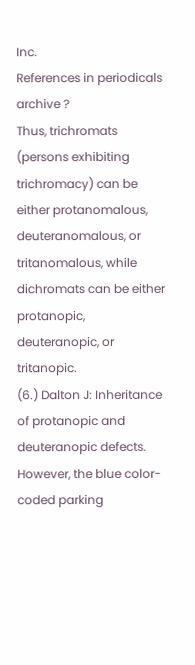Inc.
References in periodicals archive ?
Thus, trichromats (persons exhibiting trichromacy) can be either protanomalous, deuteranomalous, or tritanomalous, while dichromats can be either protanopic, deuteranopic, or tritanopic.
(6.) Dalton J: Inheritance of protanopic and deuteranopic defects.
However, the blue color-coded parking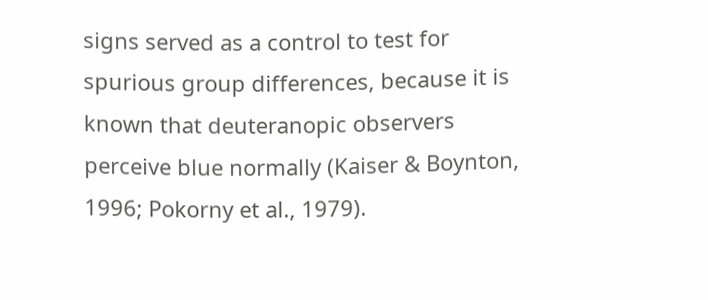signs served as a control to test for spurious group differences, because it is known that deuteranopic observers perceive blue normally (Kaiser & Boynton, 1996; Pokorny et al., 1979).